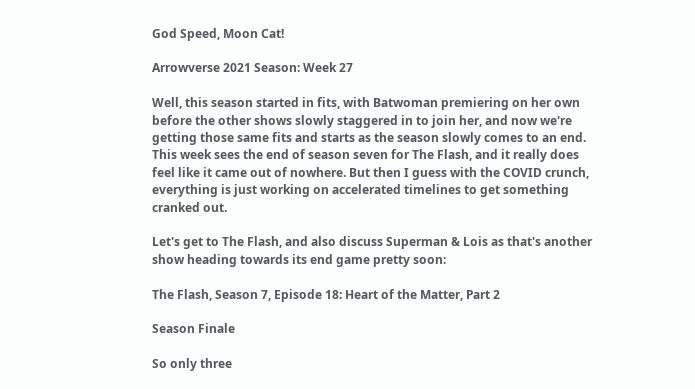God Speed, Moon Cat!

Arrowverse 2021 Season: Week 27

Well, this season started in fits, with Batwoman premiering on her own before the other shows slowly staggered in to join her, and now we're getting those same fits and starts as the season slowly comes to an end. This week sees the end of season seven for The Flash, and it really does feel like it came out of nowhere. But then I guess with the COVID crunch, everything is just working on accelerated timelines to get something cranked out.

Let's get to The Flash, and also discuss Superman & Lois as that's another show heading towards its end game pretty soon:

The Flash, Season 7, Episode 18: Heart of the Matter, Part 2

Season Finale

So only three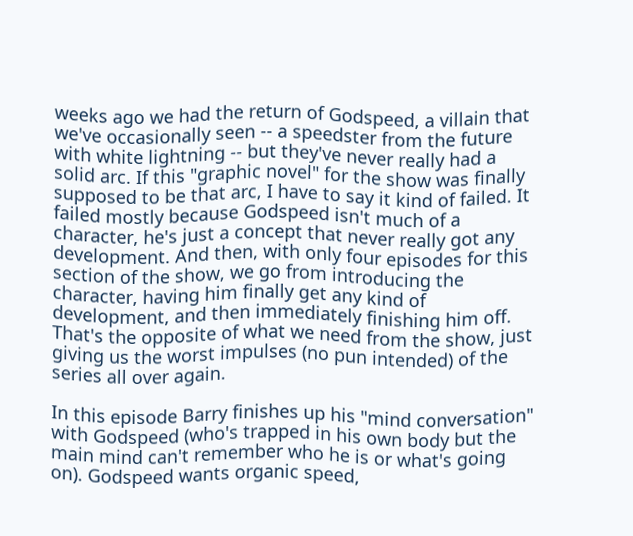weeks ago we had the return of Godspeed, a villain that we've occasionally seen -- a speedster from the future with white lightning -- but they've never really had a solid arc. If this "graphic novel" for the show was finally supposed to be that arc, I have to say it kind of failed. It failed mostly because Godspeed isn't much of a character, he's just a concept that never really got any development. And then, with only four episodes for this section of the show, we go from introducing the character, having him finally get any kind of development, and then immediately finishing him off. That's the opposite of what we need from the show, just giving us the worst impulses (no pun intended) of the series all over again.

In this episode Barry finishes up his "mind conversation" with Godspeed (who's trapped in his own body but the main mind can't remember who he is or what's going on). Godspeed wants organic speed,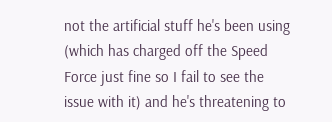not the artificial stuff he's been using (which has charged off the Speed Force just fine so I fail to see the issue with it) and he's threatening to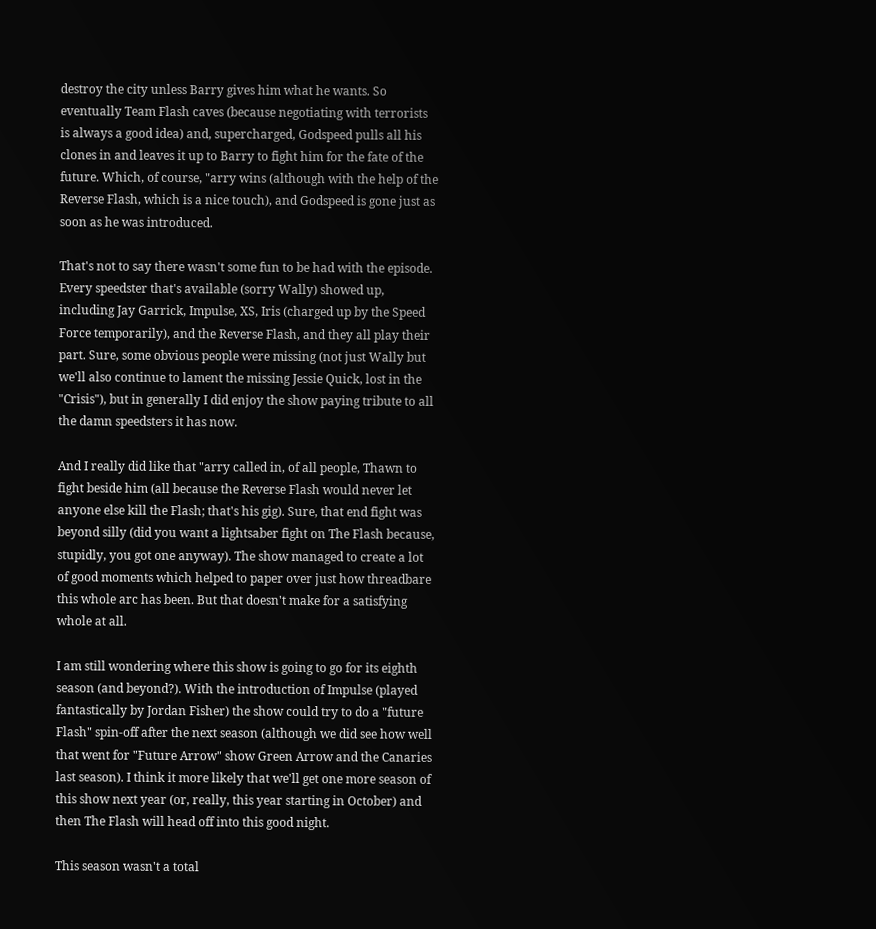destroy the city unless Barry gives him what he wants. So eventually Team Flash caves (because negotiating with terrorists is always a good idea) and, supercharged, Godspeed pulls all his clones in and leaves it up to Barry to fight him for the fate of the future. Which, of course, "arry wins (although with the help of the Reverse Flash, which is a nice touch), and Godspeed is gone just as soon as he was introduced.

That's not to say there wasn't some fun to be had with the episode. Every speedster that's available (sorry Wally) showed up, including Jay Garrick, Impulse, XS, Iris (charged up by the Speed Force temporarily), and the Reverse Flash, and they all play their part. Sure, some obvious people were missing (not just Wally but we'll also continue to lament the missing Jessie Quick, lost in the "Crisis"), but in generally I did enjoy the show paying tribute to all the damn speedsters it has now.

And I really did like that "arry called in, of all people, Thawn to fight beside him (all because the Reverse Flash would never let anyone else kill the Flash; that's his gig). Sure, that end fight was beyond silly (did you want a lightsaber fight on The Flash because, stupidly, you got one anyway). The show managed to create a lot of good moments which helped to paper over just how threadbare this whole arc has been. But that doesn't make for a satisfying whole at all.

I am still wondering where this show is going to go for its eighth season (and beyond?). With the introduction of Impulse (played fantastically by Jordan Fisher) the show could try to do a "future Flash" spin-off after the next season (although we did see how well that went for "Future Arrow" show Green Arrow and the Canaries last season). I think it more likely that we'll get one more season of this show next year (or, really, this year starting in October) and then The Flash will head off into this good night.

This season wasn't a total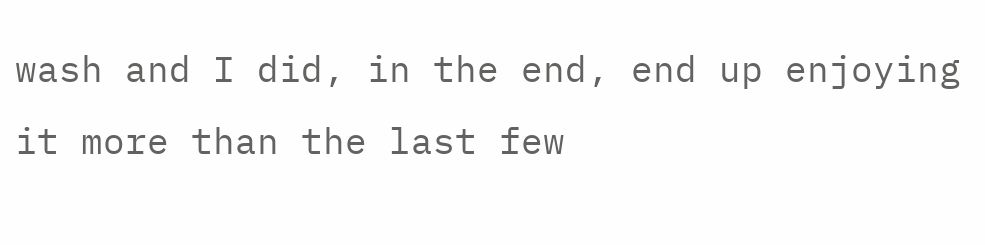wash and I did, in the end, end up enjoying it more than the last few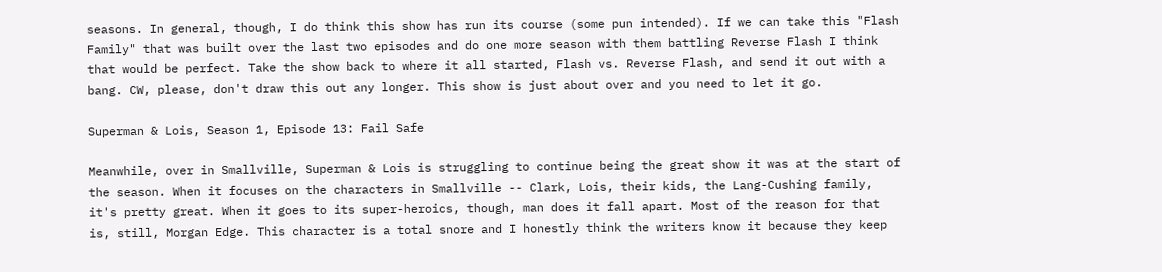seasons. In general, though, I do think this show has run its course (some pun intended). If we can take this "Flash Family" that was built over the last two episodes and do one more season with them battling Reverse Flash I think that would be perfect. Take the show back to where it all started, Flash vs. Reverse Flash, and send it out with a bang. CW, please, don't draw this out any longer. This show is just about over and you need to let it go.

Superman & Lois, Season 1, Episode 13: Fail Safe

Meanwhile, over in Smallville, Superman & Lois is struggling to continue being the great show it was at the start of the season. When it focuses on the characters in Smallville -- Clark, Lois, their kids, the Lang-Cushing family, it's pretty great. When it goes to its super-heroics, though, man does it fall apart. Most of the reason for that is, still, Morgan Edge. This character is a total snore and I honestly think the writers know it because they keep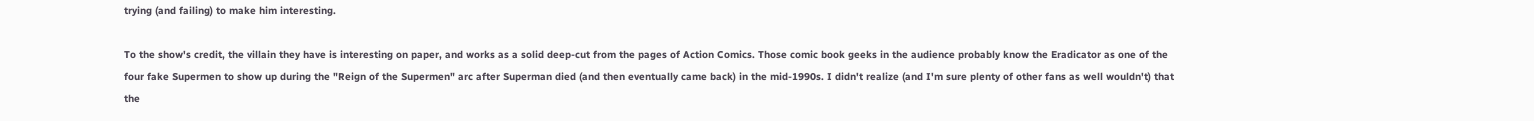trying (and failing) to make him interesting.

To the show's credit, the villain they have is interesting on paper, and works as a solid deep-cut from the pages of Action Comics. Those comic book geeks in the audience probably know the Eradicator as one of the four fake Supermen to show up during the "Reign of the Supermen" arc after Superman died (and then eventually came back) in the mid-1990s. I didn't realize (and I'm sure plenty of other fans as well wouldn't) that the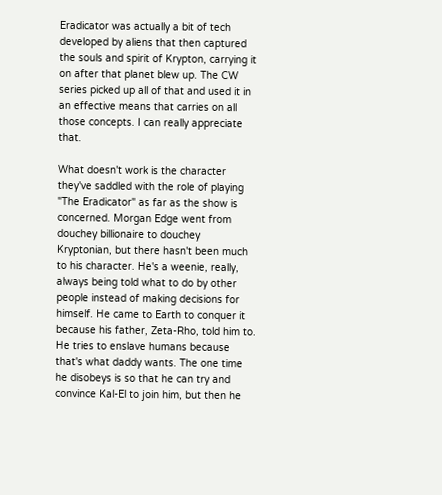Eradicator was actually a bit of tech developed by aliens that then captured the souls and spirit of Krypton, carrying it on after that planet blew up. The CW series picked up all of that and used it in an effective means that carries on all those concepts. I can really appreciate that.

What doesn't work is the character they've saddled with the role of playing "The Eradicator" as far as the show is concerned. Morgan Edge went from douchey billionaire to douchey Kryptonian, but there hasn't been much to his character. He's a weenie, really, always being told what to do by other people instead of making decisions for himself. He came to Earth to conquer it because his father, Zeta-Rho, told him to. He tries to enslave humans because that's what daddy wants. The one time he disobeys is so that he can try and convince Kal-El to join him, but then he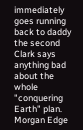immediately goes running back to daddy the second Clark says anything bad about the whole "conquering Earth" plan. Morgan Edge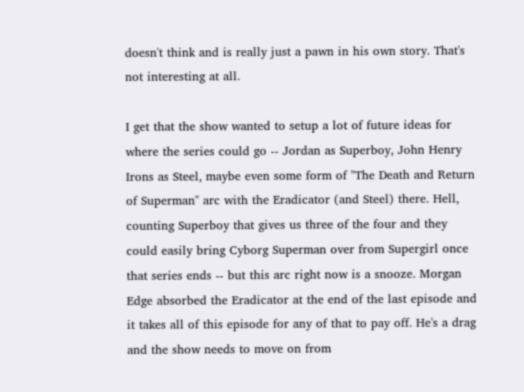doesn't think and is really just a pawn in his own story. That's not interesting at all.

I get that the show wanted to setup a lot of future ideas for where the series could go -- Jordan as Superboy, John Henry Irons as Steel, maybe even some form of "The Death and Return of Superman" arc with the Eradicator (and Steel) there. Hell, counting Superboy that gives us three of the four and they could easily bring Cyborg Superman over from Supergirl once that series ends -- but this arc right now is a snooze. Morgan Edge absorbed the Eradicator at the end of the last episode and it takes all of this episode for any of that to pay off. He's a drag and the show needs to move on from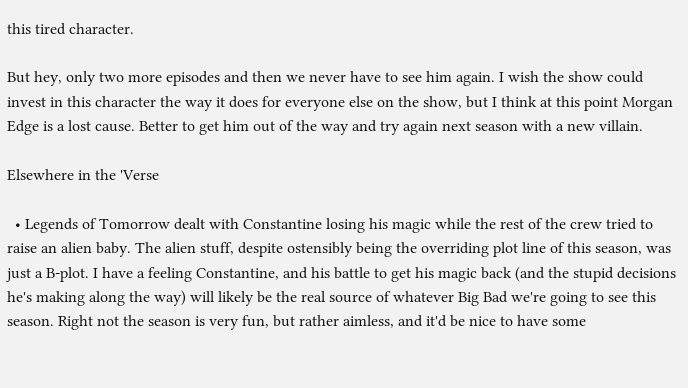this tired character.

But hey, only two more episodes and then we never have to see him again. I wish the show could invest in this character the way it does for everyone else on the show, but I think at this point Morgan Edge is a lost cause. Better to get him out of the way and try again next season with a new villain.

Elsewhere in the 'Verse

  • Legends of Tomorrow dealt with Constantine losing his magic while the rest of the crew tried to raise an alien baby. The alien stuff, despite ostensibly being the overriding plot line of this season, was just a B-plot. I have a feeling Constantine, and his battle to get his magic back (and the stupid decisions he's making along the way) will likely be the real source of whatever Big Bad we're going to see this season. Right not the season is very fun, but rather aimless, and it'd be nice to have some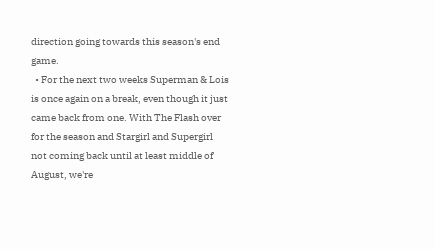direction going towards this season's end game.
  • For the next two weeks Superman & Lois is once again on a break, even though it just came back from one. With The Flash over for the season and Stargirl and Supergirl not coming back until at least middle of August, we're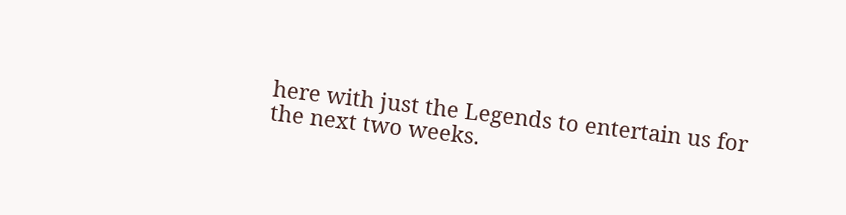here with just the Legends to entertain us for the next two weeks.